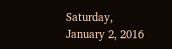Saturday, January 2, 2016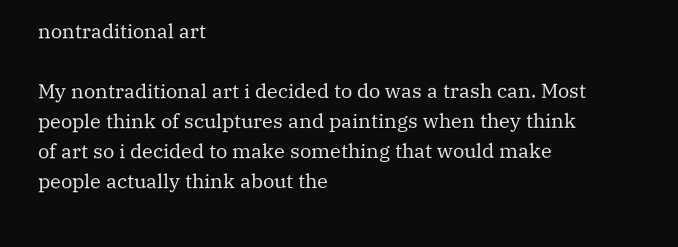nontraditional art

My nontraditional art i decided to do was a trash can. Most people think of sculptures and paintings when they think of art so i decided to make something that would make people actually think about the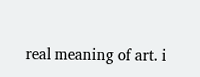real meaning of art. i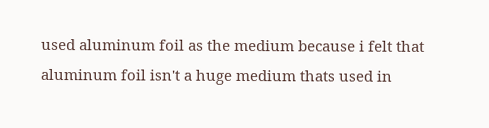used aluminum foil as the medium because i felt that aluminum foil isn't a huge medium thats used in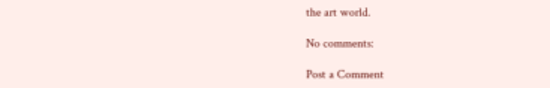the art world.

No comments:

Post a Comment